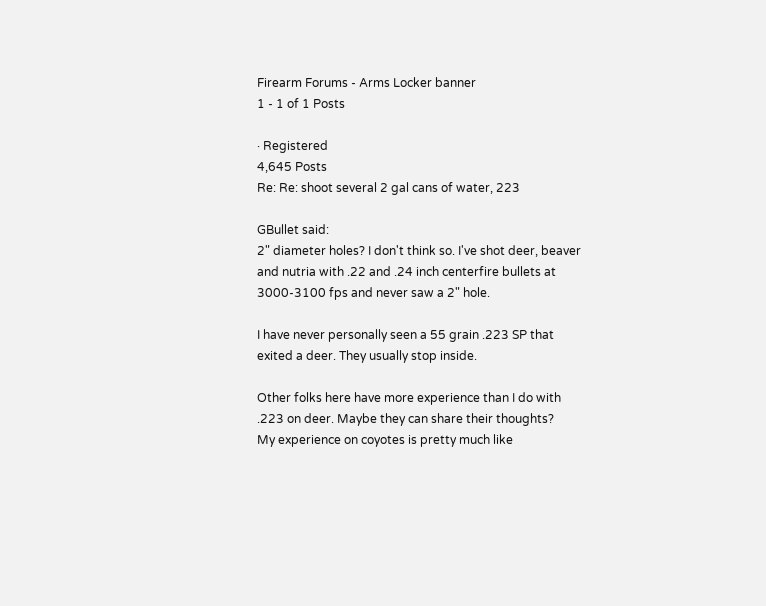Firearm Forums - Arms Locker banner
1 - 1 of 1 Posts

· Registered
4,645 Posts
Re: Re: shoot several 2 gal cans of water, 223

GBullet said:
2" diameter holes? I don't think so. I've shot deer, beaver and nutria with .22 and .24 inch centerfire bullets at 3000-3100 fps and never saw a 2" hole.

I have never personally seen a 55 grain .223 SP that exited a deer. They usually stop inside.

Other folks here have more experience than I do with .223 on deer. Maybe they can share their thoughts?
My experience on coyotes is pretty much like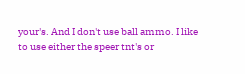your's. And I don't use ball ammo. I like to use either the speer tnt's or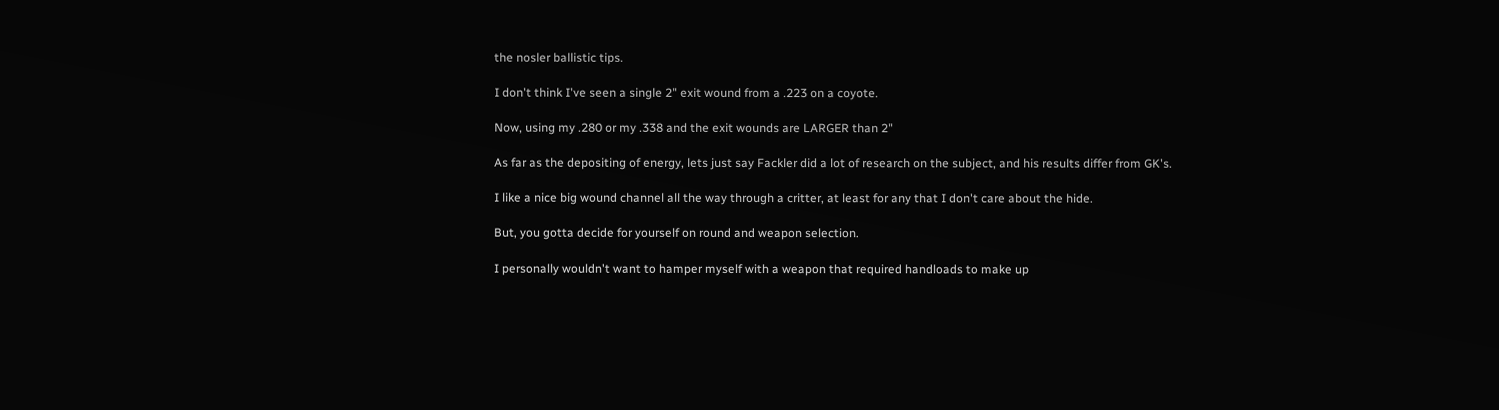the nosler ballistic tips.

I don't think I've seen a single 2" exit wound from a .223 on a coyote.

Now, using my .280 or my .338 and the exit wounds are LARGER than 2"

As far as the depositing of energy, lets just say Fackler did a lot of research on the subject, and his results differ from GK's.

I like a nice big wound channel all the way through a critter, at least for any that I don't care about the hide.

But, you gotta decide for yourself on round and weapon selection.

I personally wouldn't want to hamper myself with a weapon that required handloads to make up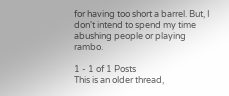for having too short a barrel. But, I don't intend to spend my time abushing people or playing rambo.

1 - 1 of 1 Posts
This is an older thread,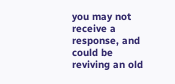you may not receive a response, and could be reviving an old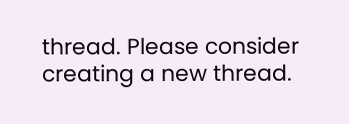thread. Please consider creating a new thread.